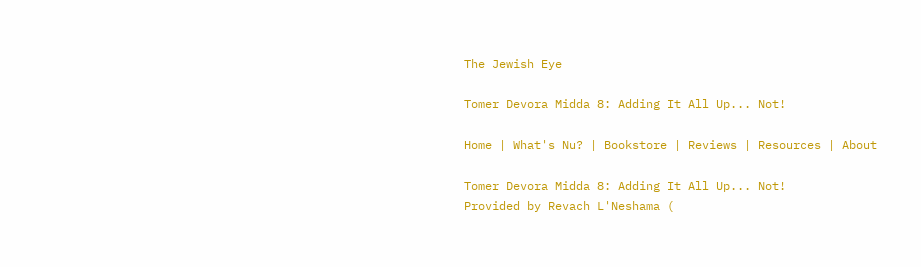The Jewish Eye

Tomer Devora Midda 8: Adding It All Up... Not!

Home | What's Nu? | Bookstore | Reviews | Resources | About

Tomer Devora Midda 8: Adding It All Up... Not!
Provided by Revach L'Neshama (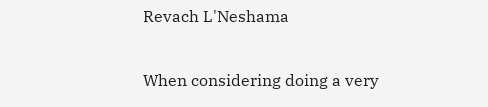Revach L'Neshama

When considering doing a very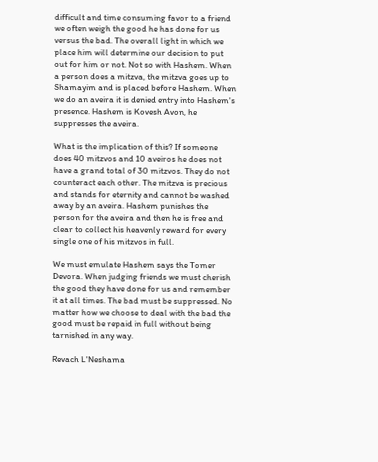difficult and time consuming favor to a friend we often weigh the good he has done for us versus the bad. The overall light in which we place him will determine our decision to put out for him or not. Not so with Hashem. When a person does a mitzva, the mitzva goes up to Shamayim and is placed before Hashem. When we do an aveira it is denied entry into Hashem's presence. Hashem is Kovesh Avon, he suppresses the aveira.

What is the implication of this? If someone does 40 mitzvos and 10 aveiros he does not have a grand total of 30 mitzvos. They do not counteract each other. The mitzva is precious and stands for eternity and cannot be washed away by an aveira. Hashem punishes the person for the aveira and then he is free and clear to collect his heavenly reward for every single one of his mitzvos in full.

We must emulate Hashem says the Tomer Devora. When judging friends we must cherish the good they have done for us and remember it at all times. The bad must be suppressed. No matter how we choose to deal with the bad the good must be repaid in full without being tarnished in any way.

Revach L'Neshama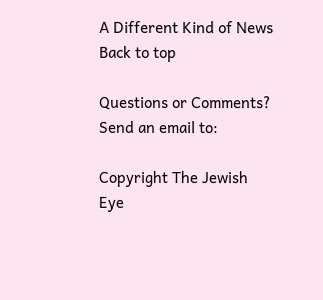A Different Kind of News
Back to top

Questions or Comments? Send an email to:

Copyright The Jewish Eye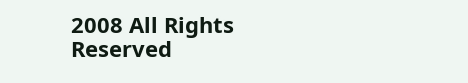2008 All Rights Reserved